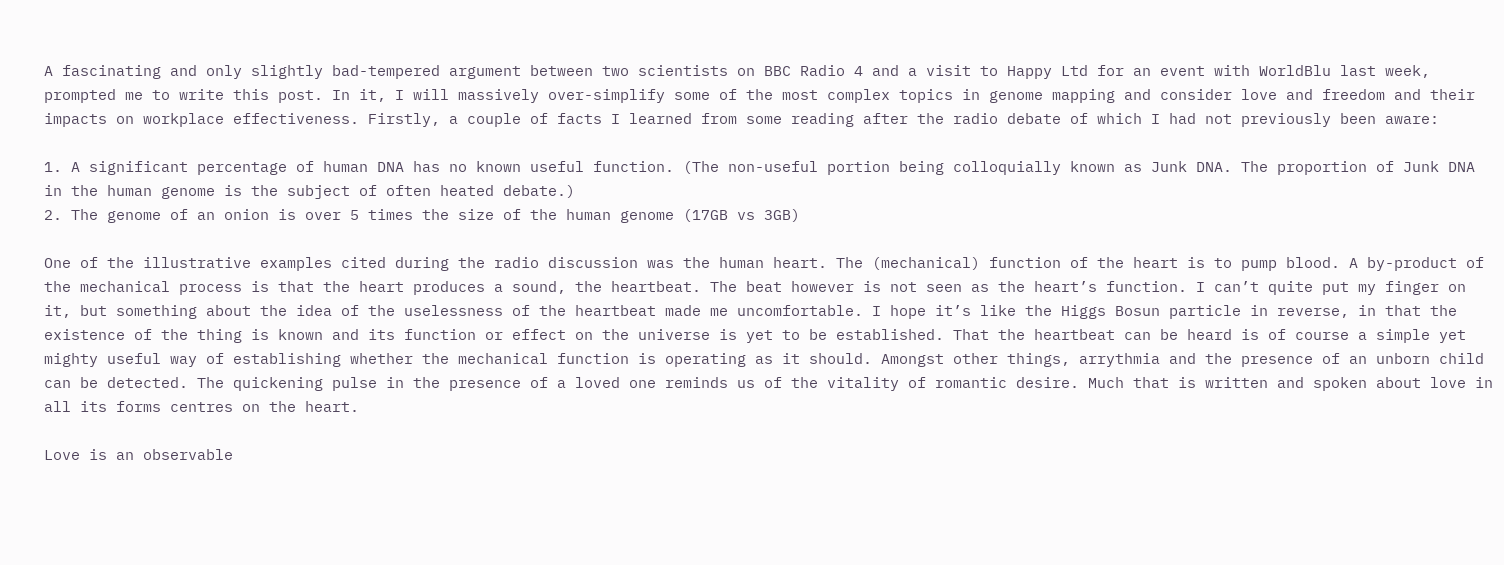A fascinating and only slightly bad-tempered argument between two scientists on BBC Radio 4 and a visit to Happy Ltd for an event with WorldBlu last week, prompted me to write this post. In it, I will massively over-simplify some of the most complex topics in genome mapping and consider love and freedom and their impacts on workplace effectiveness. Firstly, a couple of facts I learned from some reading after the radio debate of which I had not previously been aware:

1. A significant percentage of human DNA has no known useful function. (The non-useful portion being colloquially known as Junk DNA. The proportion of Junk DNA in the human genome is the subject of often heated debate.)
2. The genome of an onion is over 5 times the size of the human genome (17GB vs 3GB)

One of the illustrative examples cited during the radio discussion was the human heart. The (mechanical) function of the heart is to pump blood. A by-product of the mechanical process is that the heart produces a sound, the heartbeat. The beat however is not seen as the heart’s function. I can’t quite put my finger on it, but something about the idea of the uselessness of the heartbeat made me uncomfortable. I hope it’s like the Higgs Bosun particle in reverse, in that the existence of the thing is known and its function or effect on the universe is yet to be established. That the heartbeat can be heard is of course a simple yet mighty useful way of establishing whether the mechanical function is operating as it should. Amongst other things, arrythmia and the presence of an unborn child can be detected. The quickening pulse in the presence of a loved one reminds us of the vitality of romantic desire. Much that is written and spoken about love in all its forms centres on the heart.

Love is an observable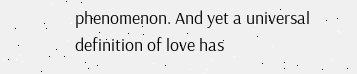phenomenon. And yet a universal definition of love has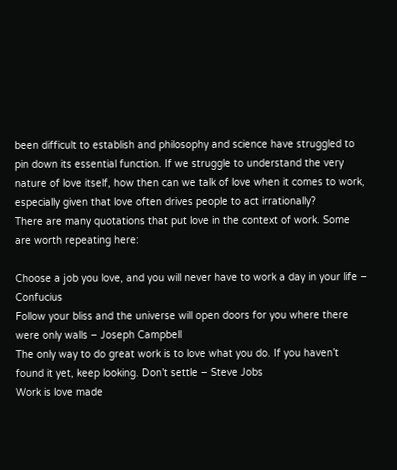been difficult to establish and philosophy and science have struggled to pin down its essential function. If we struggle to understand the very nature of love itself, how then can we talk of love when it comes to work, especially given that love often drives people to act irrationally?
There are many quotations that put love in the context of work. Some are worth repeating here:

Choose a job you love, and you will never have to work a day in your life – Confucius
Follow your bliss and the universe will open doors for you where there were only walls – Joseph Campbell
The only way to do great work is to love what you do. If you haven’t found it yet, keep looking. Don’t settle – Steve Jobs
Work is love made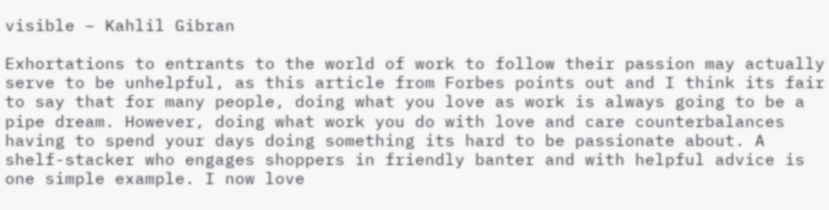visible – Kahlil Gibran

Exhortations to entrants to the world of work to follow their passion may actually serve to be unhelpful, as this article from Forbes points out and I think its fair to say that for many people, doing what you love as work is always going to be a pipe dream. However, doing what work you do with love and care counterbalances having to spend your days doing something its hard to be passionate about. A shelf-stacker who engages shoppers in friendly banter and with helpful advice is one simple example. I now love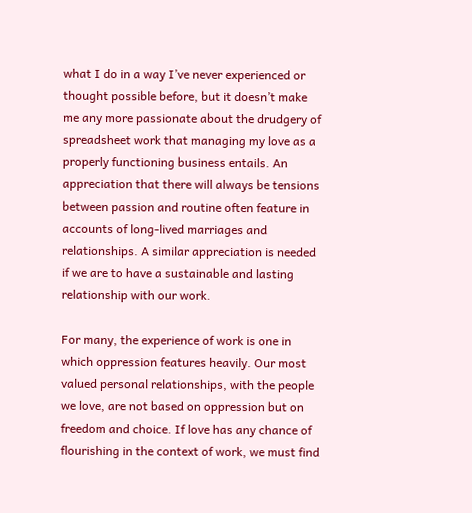what I do in a way I’ve never experienced or thought possible before, but it doesn’t make me any more passionate about the drudgery of spreadsheet work that managing my love as a properly functioning business entails. An appreciation that there will always be tensions between passion and routine often feature in accounts of long-lived marriages and relationships. A similar appreciation is needed if we are to have a sustainable and lasting relationship with our work.

For many, the experience of work is one in which oppression features heavily. Our most valued personal relationships, with the people we love, are not based on oppression but on freedom and choice. If love has any chance of flourishing in the context of work, we must find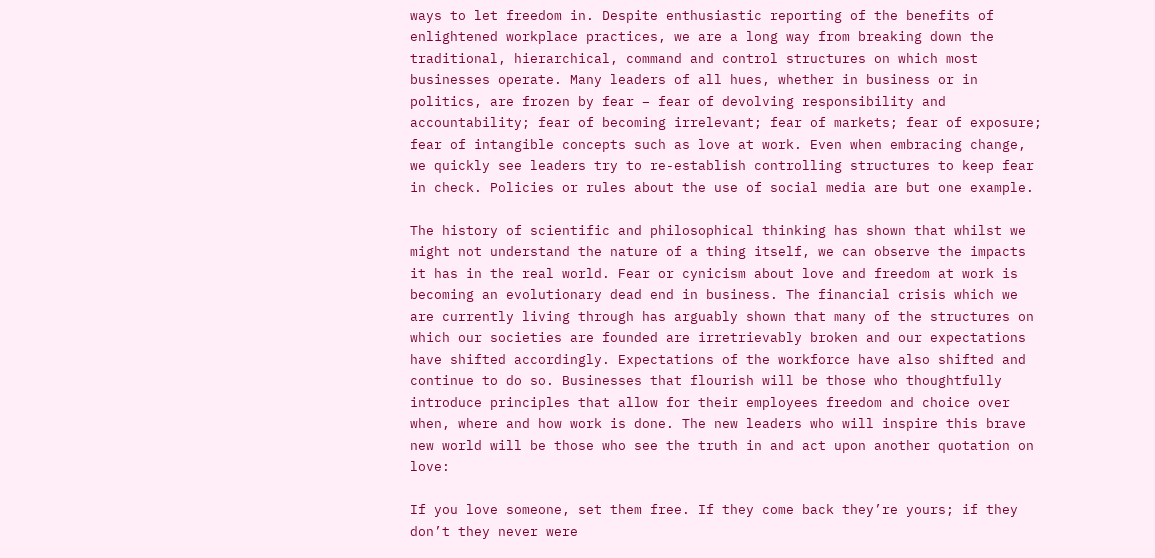ways to let freedom in. Despite enthusiastic reporting of the benefits of enlightened workplace practices, we are a long way from breaking down the traditional, hierarchical, command and control structures on which most businesses operate. Many leaders of all hues, whether in business or in politics, are frozen by fear – fear of devolving responsibility and accountability; fear of becoming irrelevant; fear of markets; fear of exposure; fear of intangible concepts such as love at work. Even when embracing change, we quickly see leaders try to re-establish controlling structures to keep fear in check. Policies or rules about the use of social media are but one example.

The history of scientific and philosophical thinking has shown that whilst we might not understand the nature of a thing itself, we can observe the impacts it has in the real world. Fear or cynicism about love and freedom at work is becoming an evolutionary dead end in business. The financial crisis which we are currently living through has arguably shown that many of the structures on which our societies are founded are irretrievably broken and our expectations have shifted accordingly. Expectations of the workforce have also shifted and continue to do so. Businesses that flourish will be those who thoughtfully introduce principles that allow for their employees freedom and choice over when, where and how work is done. The new leaders who will inspire this brave new world will be those who see the truth in and act upon another quotation on love:

If you love someone, set them free. If they come back they’re yours; if they don’t they never were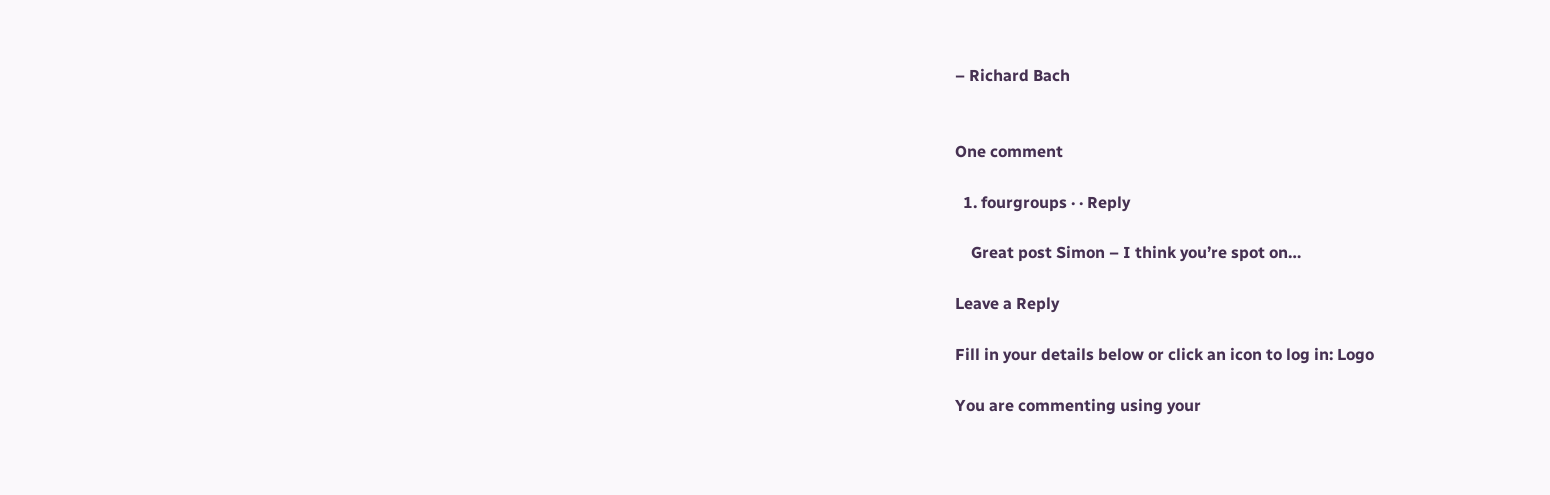– Richard Bach


One comment

  1. fourgroups · · Reply

    Great post Simon – I think you’re spot on…

Leave a Reply

Fill in your details below or click an icon to log in: Logo

You are commenting using your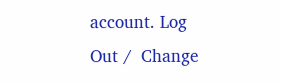account. Log Out /  Change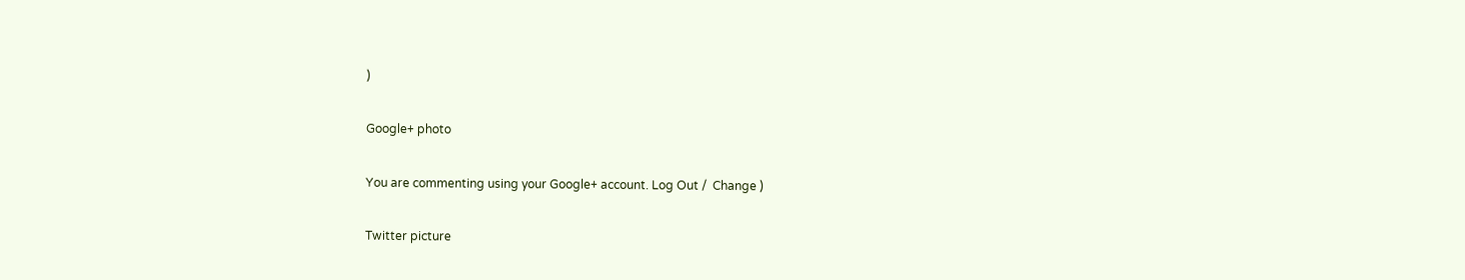)

Google+ photo

You are commenting using your Google+ account. Log Out /  Change )

Twitter picture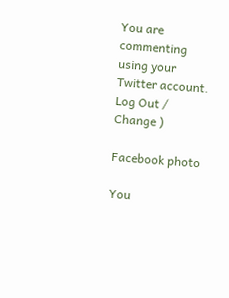You are commenting using your Twitter account. Log Out /  Change )

Facebook photo

You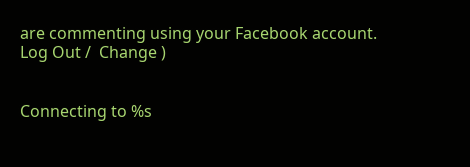are commenting using your Facebook account. Log Out /  Change )


Connecting to %s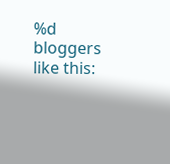%d bloggers like this: